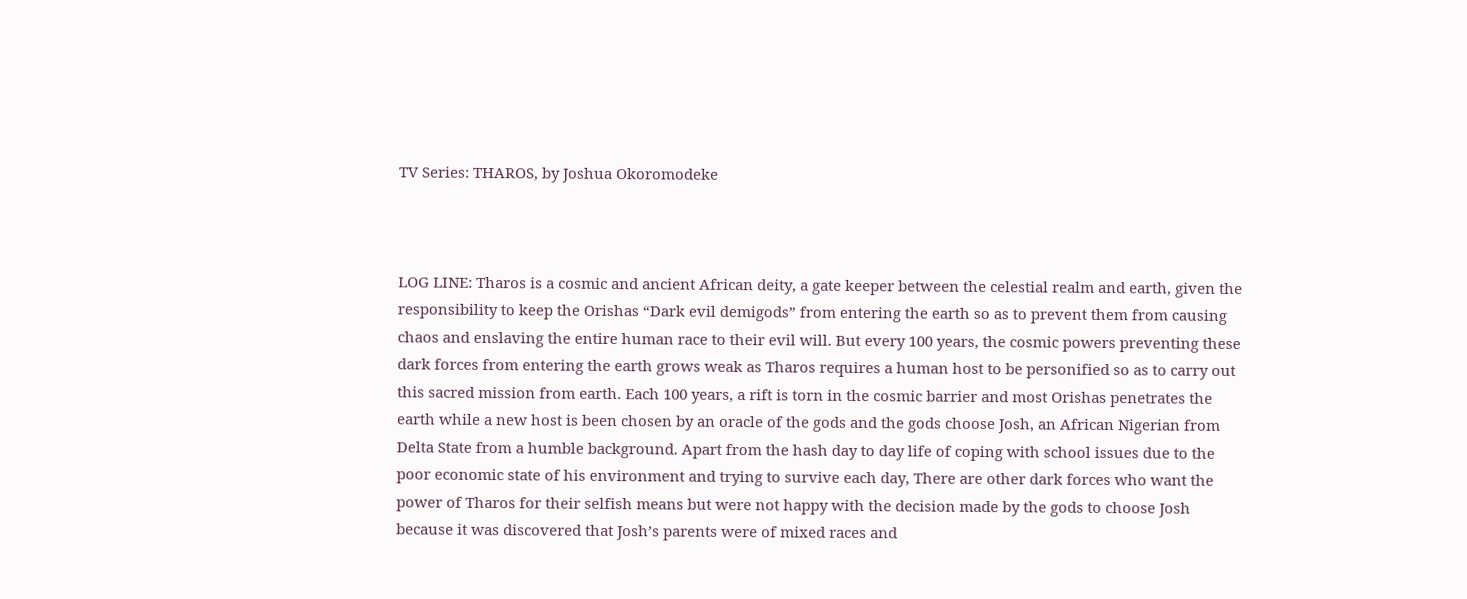TV Series: THAROS, by Joshua Okoromodeke



LOG LINE: Tharos is a cosmic and ancient African deity, a gate keeper between the celestial realm and earth, given the responsibility to keep the Orishas “Dark evil demigods” from entering the earth so as to prevent them from causing chaos and enslaving the entire human race to their evil will. But every 100 years, the cosmic powers preventing these dark forces from entering the earth grows weak as Tharos requires a human host to be personified so as to carry out this sacred mission from earth. Each 100 years, a rift is torn in the cosmic barrier and most Orishas penetrates the earth while a new host is been chosen by an oracle of the gods and the gods choose Josh, an African Nigerian from Delta State from a humble background. Apart from the hash day to day life of coping with school issues due to the poor economic state of his environment and trying to survive each day, There are other dark forces who want the power of Tharos for their selfish means but were not happy with the decision made by the gods to choose Josh because it was discovered that Josh’s parents were of mixed races and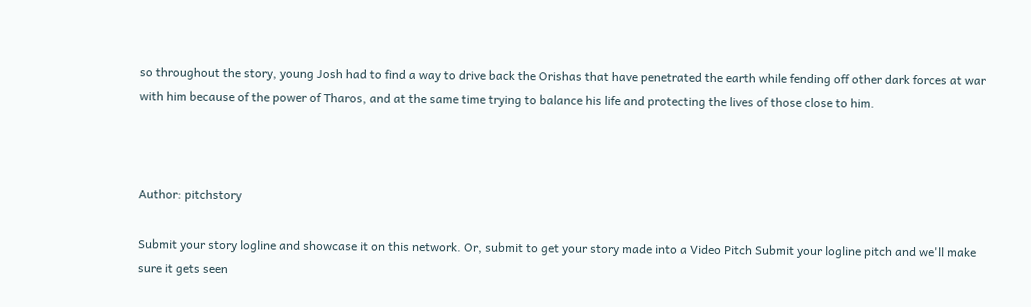so throughout the story, young Josh had to find a way to drive back the Orishas that have penetrated the earth while fending off other dark forces at war with him because of the power of Tharos, and at the same time trying to balance his life and protecting the lives of those close to him.



Author: pitchstory

Submit your story logline and showcase it on this network. Or, submit to get your story made into a Video Pitch Submit your logline pitch and we'll make sure it gets seen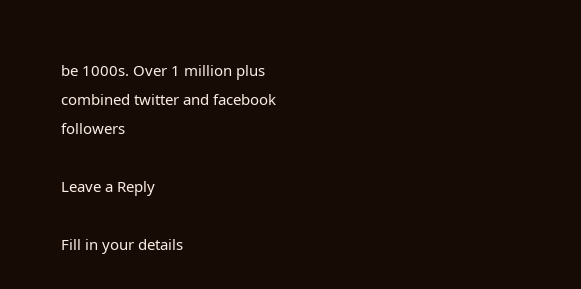be 1000s. Over 1 million plus combined twitter and facebook followers

Leave a Reply

Fill in your details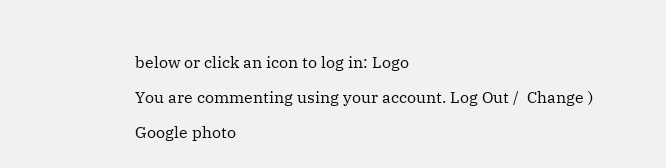below or click an icon to log in: Logo

You are commenting using your account. Log Out /  Change )

Google photo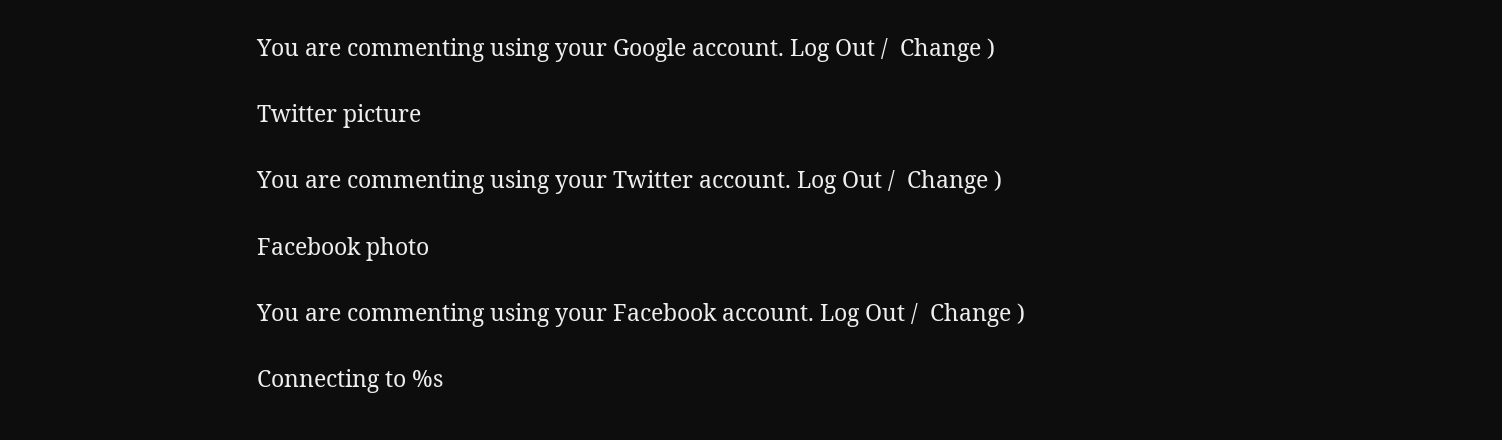You are commenting using your Google account. Log Out /  Change )

Twitter picture

You are commenting using your Twitter account. Log Out /  Change )

Facebook photo

You are commenting using your Facebook account. Log Out /  Change )

Connecting to %s